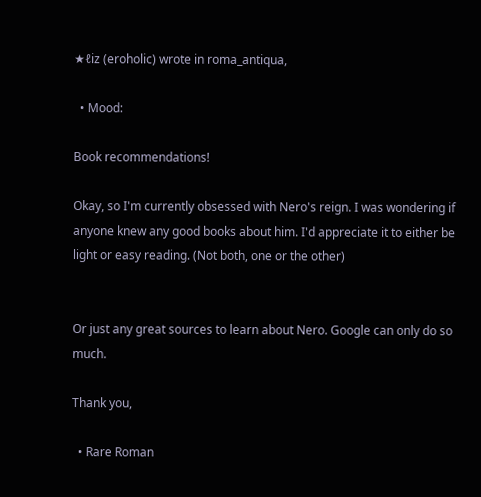★ℓiz (eroholic) wrote in roma_antiqua,

  • Mood:

Book recommendations!

Okay, so I'm currently obsessed with Nero's reign. I was wondering if anyone knew any good books about him. I'd appreciate it to either be light or easy reading. (Not both, one or the other)


Or just any great sources to learn about Nero. Google can only do so much.

Thank you,

  • Rare Roman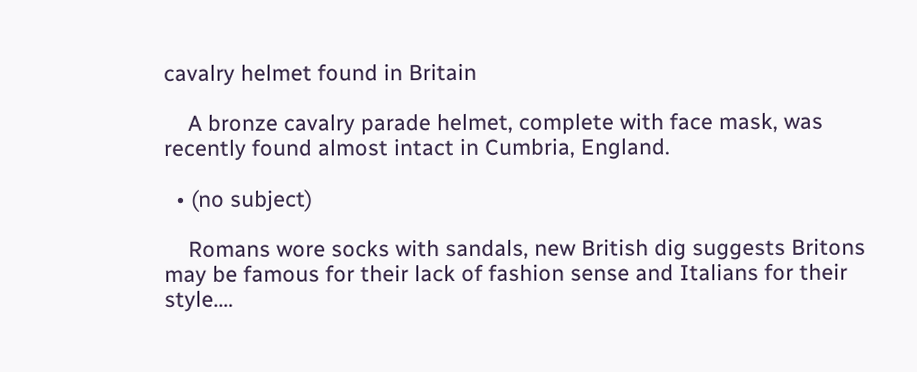cavalry helmet found in Britain

    A bronze cavalry parade helmet, complete with face mask, was recently found almost intact in Cumbria, England.

  • (no subject)

    Romans wore socks with sandals, new British dig suggests Britons may be famous for their lack of fashion sense and Italians for their style.…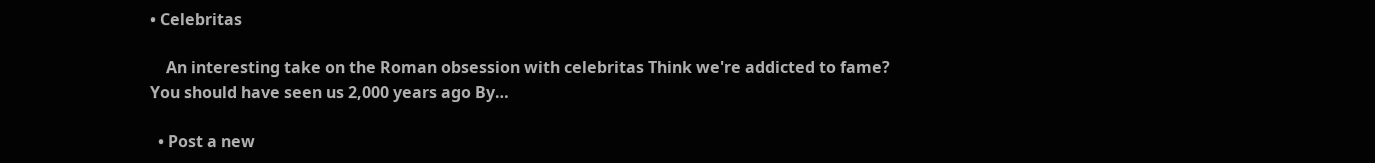• Celebritas

    An interesting take on the Roman obsession with celebritas Think we're addicted to fame? You should have seen us 2,000 years ago By…

  • Post a new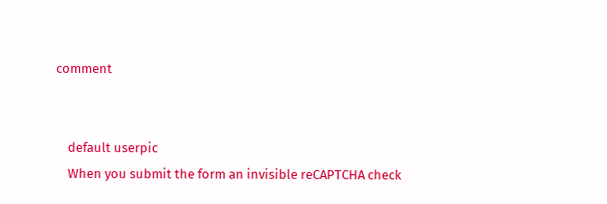comment


    default userpic
    When you submit the form an invisible reCAPTCHA check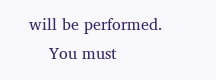will be performed.
    You must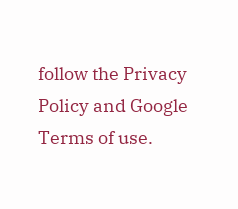follow the Privacy Policy and Google Terms of use.